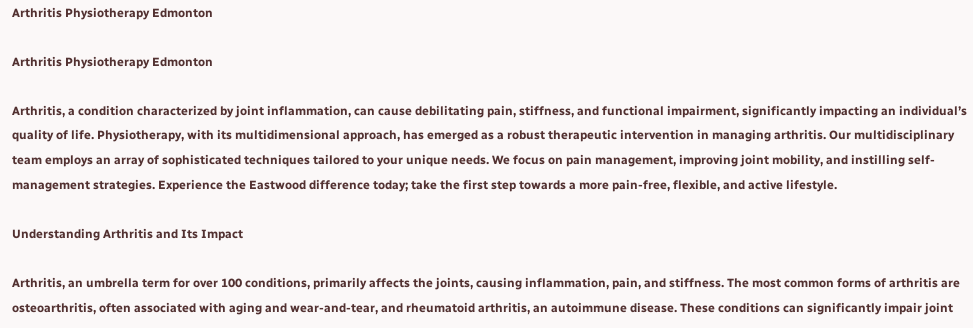Arthritis Physiotherapy Edmonton

Arthritis Physiotherapy Edmonton

Arthritis, a condition characterized by joint inflammation, can cause debilitating pain, stiffness, and functional impairment, significantly impacting an individual’s quality of life. Physiotherapy, with its multidimensional approach, has emerged as a robust therapeutic intervention in managing arthritis. Our multidisciplinary team employs an array of sophisticated techniques tailored to your unique needs. We focus on pain management, improving joint mobility, and instilling self-management strategies. Experience the Eastwood difference today; take the first step towards a more pain-free, flexible, and active lifestyle.

Understanding Arthritis and Its Impact

Arthritis, an umbrella term for over 100 conditions, primarily affects the joints, causing inflammation, pain, and stiffness. The most common forms of arthritis are osteoarthritis, often associated with aging and wear-and-tear, and rheumatoid arthritis, an autoimmune disease. These conditions can significantly impair joint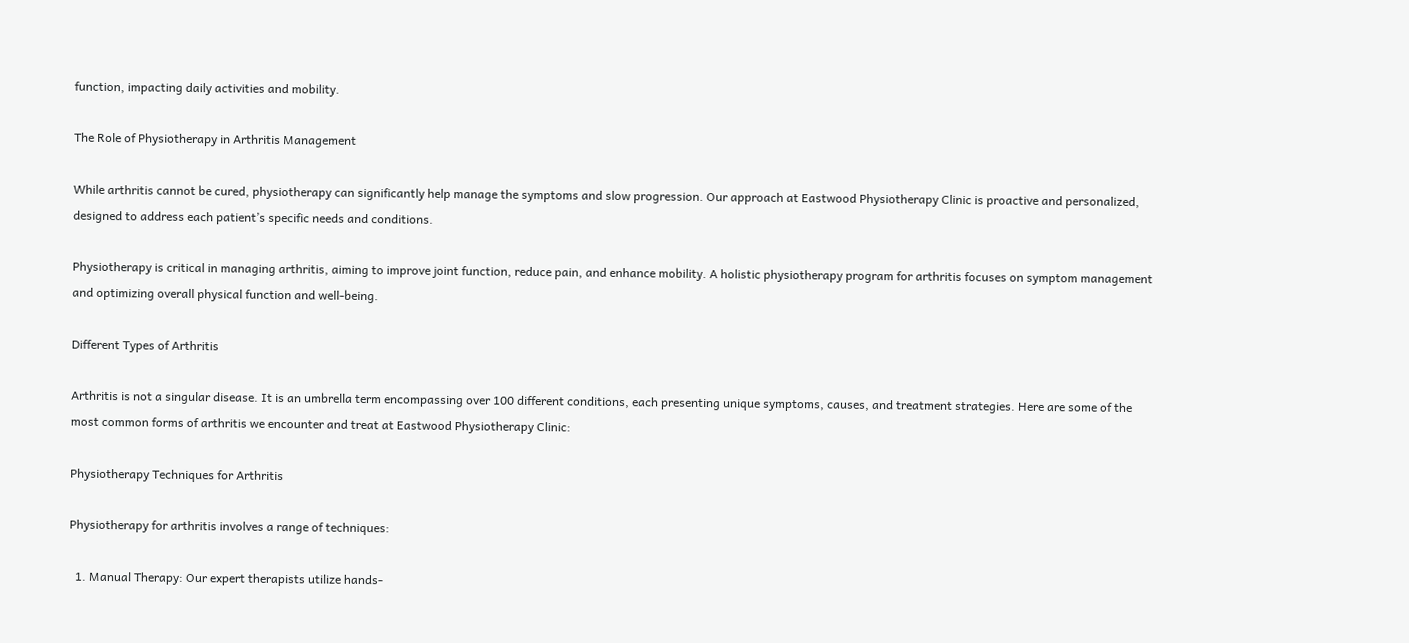function, impacting daily activities and mobility.

The Role of Physiotherapy in Arthritis Management

While arthritis cannot be cured, physiotherapy can significantly help manage the symptoms and slow progression. Our approach at Eastwood Physiotherapy Clinic is proactive and personalized, designed to address each patient’s specific needs and conditions.

Physiotherapy is critical in managing arthritis, aiming to improve joint function, reduce pain, and enhance mobility. A holistic physiotherapy program for arthritis focuses on symptom management and optimizing overall physical function and well-being.

Different Types of Arthritis

Arthritis is not a singular disease. It is an umbrella term encompassing over 100 different conditions, each presenting unique symptoms, causes, and treatment strategies. Here are some of the most common forms of arthritis we encounter and treat at Eastwood Physiotherapy Clinic:

Physiotherapy Techniques for Arthritis

Physiotherapy for arthritis involves a range of techniques:

  1. Manual Therapy: Our expert therapists utilize hands-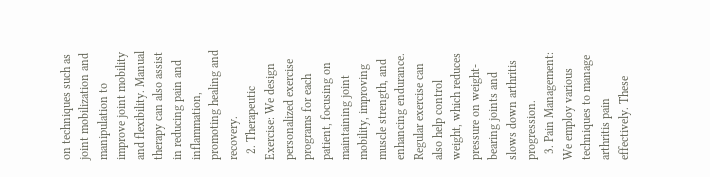on techniques such as joint mobilization and manipulation to improve joint mobility and flexibility. Manual therapy can also assist in reducing pain and inflammation, promoting healing and recovery.
  2. Therapeutic Exercise: We design personalized exercise programs for each patient, focusing on maintaining joint mobility, improving muscle strength, and enhancing endurance. Regular exercise can also help control weight, which reduces pressure on weight-bearing joints and slows down arthritis progression.
  3. Pain Management: We employ various techniques to manage arthritis pain effectively. These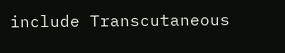include Transcutaneous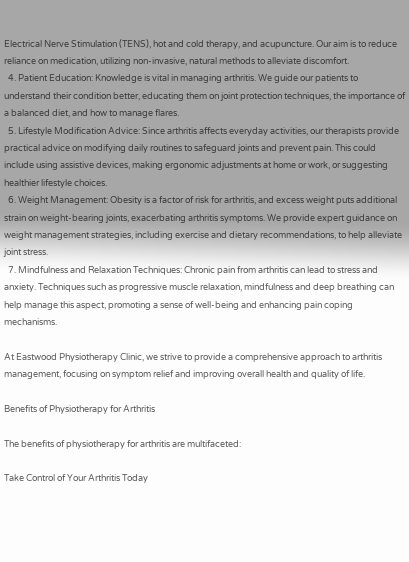Electrical Nerve Stimulation (TENS), hot and cold therapy, and acupuncture. Our aim is to reduce reliance on medication, utilizing non-invasive, natural methods to alleviate discomfort.
  4. Patient Education: Knowledge is vital in managing arthritis. We guide our patients to understand their condition better, educating them on joint protection techniques, the importance of a balanced diet, and how to manage flares.
  5. Lifestyle Modification Advice: Since arthritis affects everyday activities, our therapists provide practical advice on modifying daily routines to safeguard joints and prevent pain. This could include using assistive devices, making ergonomic adjustments at home or work, or suggesting healthier lifestyle choices.
  6. Weight Management: Obesity is a factor of risk for arthritis, and excess weight puts additional strain on weight-bearing joints, exacerbating arthritis symptoms. We provide expert guidance on weight management strategies, including exercise and dietary recommendations, to help alleviate joint stress.
  7. Mindfulness and Relaxation Techniques: Chronic pain from arthritis can lead to stress and anxiety. Techniques such as progressive muscle relaxation, mindfulness and deep breathing can help manage this aspect, promoting a sense of well-being and enhancing pain coping mechanisms.

At Eastwood Physiotherapy Clinic, we strive to provide a comprehensive approach to arthritis management, focusing on symptom relief and improving overall health and quality of life.

Benefits of Physiotherapy for Arthritis

The benefits of physiotherapy for arthritis are multifaceted:

Take Control of Your Arthritis Today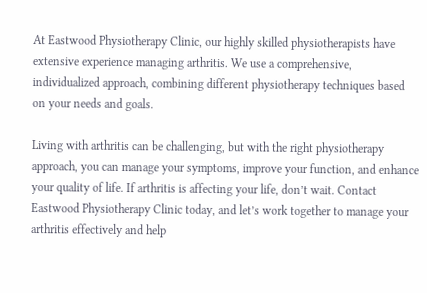At Eastwood Physiotherapy Clinic, our highly skilled physiotherapists have extensive experience managing arthritis. We use a comprehensive, individualized approach, combining different physiotherapy techniques based on your needs and goals.

Living with arthritis can be challenging, but with the right physiotherapy approach, you can manage your symptoms, improve your function, and enhance your quality of life. If arthritis is affecting your life, don’t wait. Contact Eastwood Physiotherapy Clinic today, and let’s work together to manage your arthritis effectively and help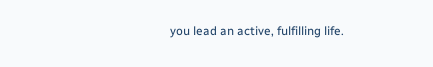you lead an active, fulfilling life.